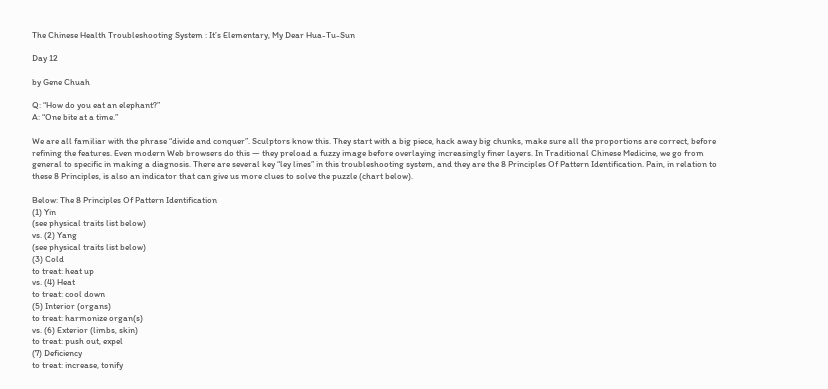The Chinese Health Troubleshooting System : It’s Elementary, My Dear Hua-Tu-Sun

Day 12

by Gene Chuah

Q: “How do you eat an elephant?”
A: “One bite at a time.”

We are all familiar with the phrase “divide and conquer”. Sculptors know this. They start with a big piece, hack away big chunks, make sure all the proportions are correct, before refining the features. Even modern Web browsers do this — they preload a fuzzy image before overlaying increasingly finer layers. In Traditional Chinese Medicine, we go from general to specific in making a diagnosis. There are several key “ley lines” in this troubleshooting system, and they are the 8 Principles Of Pattern Identification. Pain, in relation to these 8 Principles, is also an indicator that can give us more clues to solve the puzzle (chart below).

Below: The 8 Principles Of Pattern Identification
(1) Yin
(see physical traits list below)
vs. (2) Yang
(see physical traits list below)
(3) Cold
to treat: heat up
vs. (4) Heat
to treat: cool down
(5) Interior (organs)
to treat: harmonize organ(s)
vs. (6) Exterior (limbs, skin)
to treat: push out, expel
(7) Deficiency
to treat: increase, tonify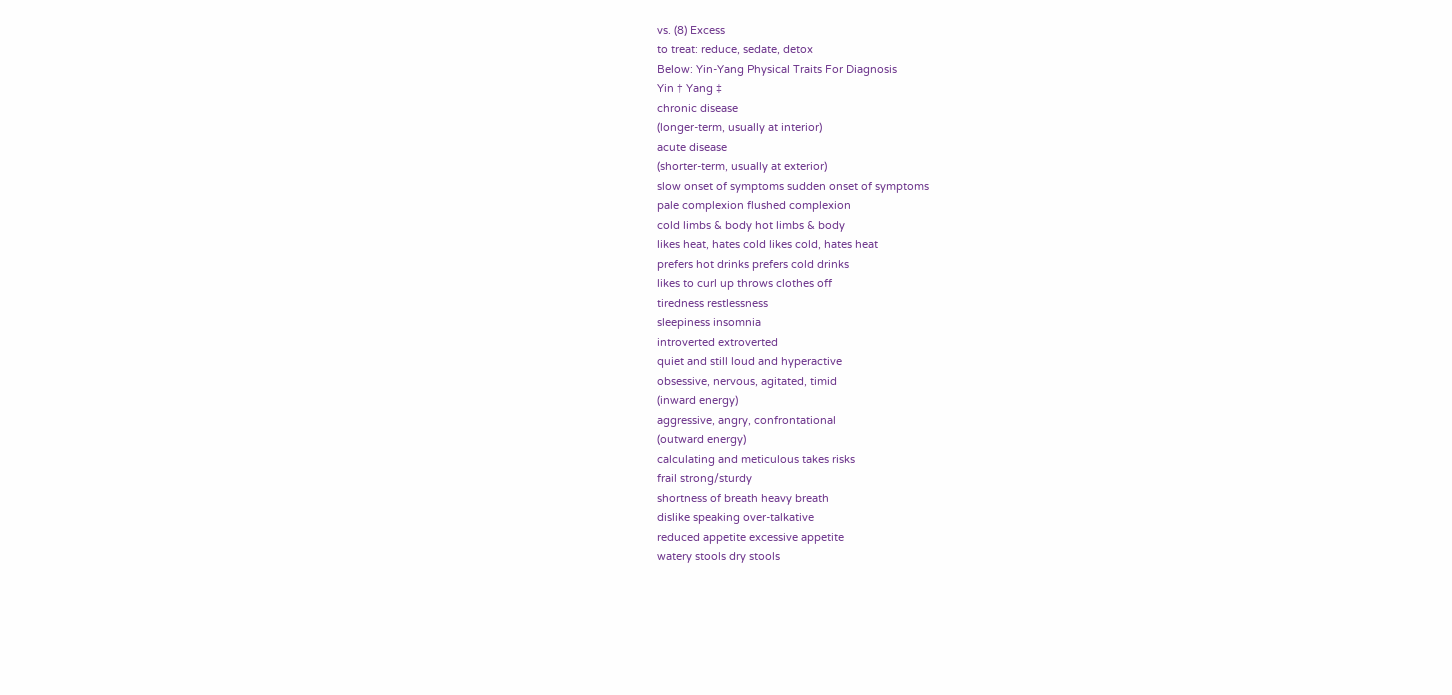vs. (8) Excess
to treat: reduce, sedate, detox
Below: Yin-Yang Physical Traits For Diagnosis
Yin † Yang ‡
chronic disease
(longer-term, usually at interior)
acute disease
(shorter-term, usually at exterior)
slow onset of symptoms sudden onset of symptoms
pale complexion flushed complexion
cold limbs & body hot limbs & body
likes heat, hates cold likes cold, hates heat
prefers hot drinks prefers cold drinks
likes to curl up throws clothes off
tiredness restlessness
sleepiness insomnia
introverted extroverted
quiet and still loud and hyperactive
obsessive, nervous, agitated, timid
(inward energy)
aggressive, angry, confrontational
(outward energy)
calculating and meticulous takes risks
frail strong/sturdy
shortness of breath heavy breath
dislike speaking over-talkative
reduced appetite excessive appetite
watery stools dry stools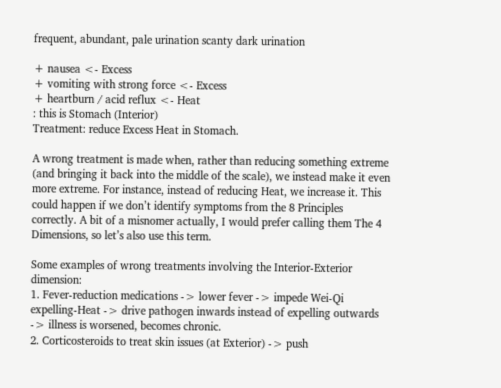frequent, abundant, pale urination scanty dark urination

+ nausea <- Excess
+ vomiting with strong force <- Excess
+ heartburn / acid reflux <- Heat
: this is Stomach (Interior)
Treatment: reduce Excess Heat in Stomach.

A wrong treatment is made when, rather than reducing something extreme (and bringing it back into the middle of the scale), we instead make it even more extreme. For instance, instead of reducing Heat, we increase it. This could happen if we don’t identify symptoms from the 8 Principles correctly. A bit of a misnomer actually, I would prefer calling them The 4 Dimensions, so let’s also use this term.

Some examples of wrong treatments involving the Interior-Exterior dimension:
1. Fever-reduction medications -> lower fever -> impede Wei-Qi expelling-Heat -> drive pathogen inwards instead of expelling outwards -> illness is worsened, becomes chronic.
2. Corticosteroids to treat skin issues (at Exterior) -> push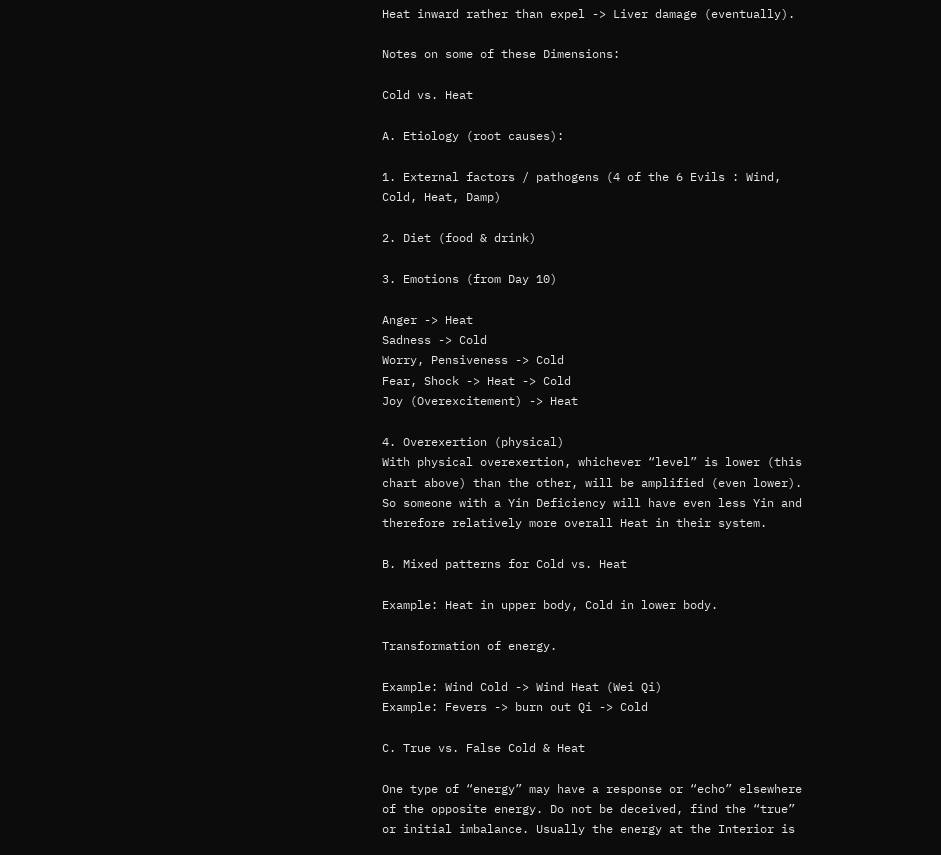Heat inward rather than expel -> Liver damage (eventually).

Notes on some of these Dimensions:

Cold vs. Heat

A. Etiology (root causes):

1. External factors / pathogens (4 of the 6 Evils : Wind, Cold, Heat, Damp)

2. Diet (food & drink)

3. Emotions (from Day 10)

Anger -> Heat
Sadness -> Cold
Worry, Pensiveness -> Cold
Fear, Shock -> Heat -> Cold
Joy (Overexcitement) -> Heat

4. Overexertion (physical)
With physical overexertion, whichever “level” is lower (this chart above) than the other, will be amplified (even lower). So someone with a Yin Deficiency will have even less Yin and therefore relatively more overall Heat in their system.

B. Mixed patterns for Cold vs. Heat

Example: Heat in upper body, Cold in lower body.

Transformation of energy.

Example: Wind Cold -> Wind Heat (Wei Qi)
Example: Fevers -> burn out Qi -> Cold

C. True vs. False Cold & Heat

One type of “energy” may have a response or “echo” elsewhere of the opposite energy. Do not be deceived, find the “true” or initial imbalance. Usually the energy at the Interior is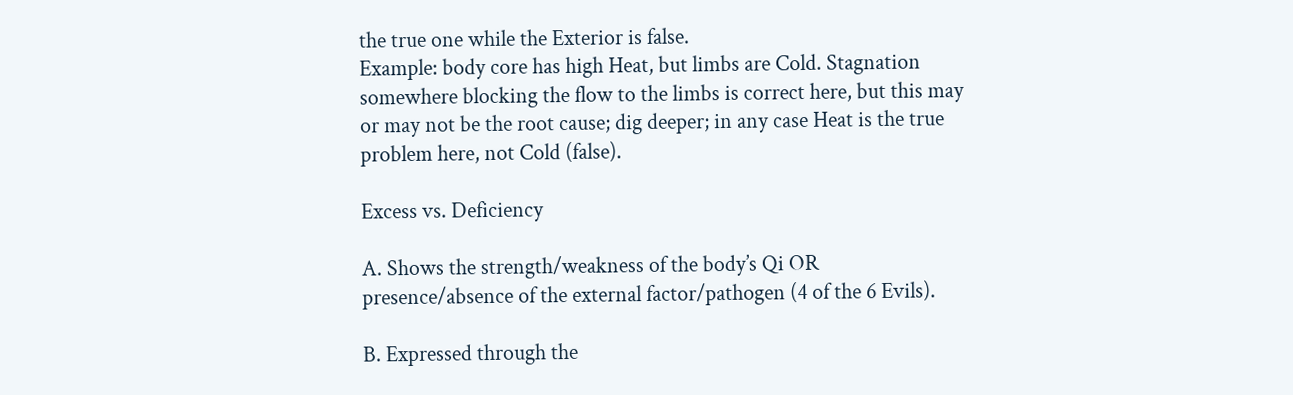the true one while the Exterior is false.
Example: body core has high Heat, but limbs are Cold. Stagnation somewhere blocking the flow to the limbs is correct here, but this may or may not be the root cause; dig deeper; in any case Heat is the true problem here, not Cold (false).

Excess vs. Deficiency

A. Shows the strength/weakness of the body’s Qi OR presence/absence of the external factor/pathogen (4 of the 6 Evils).

B. Expressed through the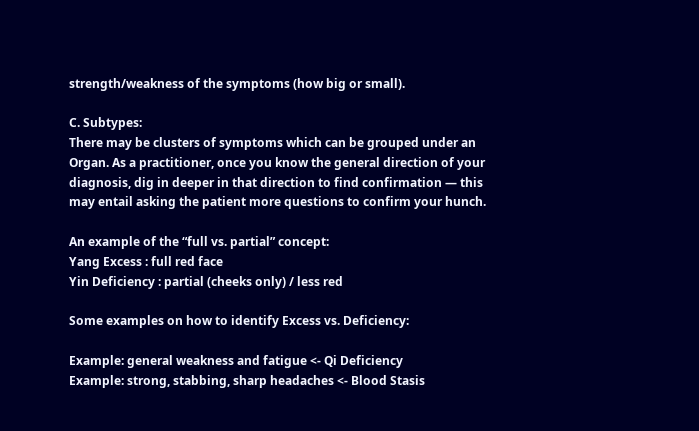strength/weakness of the symptoms (how big or small).

C. Subtypes:
There may be clusters of symptoms which can be grouped under an Organ. As a practitioner, once you know the general direction of your diagnosis, dig in deeper in that direction to find confirmation — this may entail asking the patient more questions to confirm your hunch.

An example of the “full vs. partial” concept:
Yang Excess : full red face
Yin Deficiency : partial (cheeks only) / less red

Some examples on how to identify Excess vs. Deficiency:

Example: general weakness and fatigue <- Qi Deficiency
Example: strong, stabbing, sharp headaches <- Blood Stasis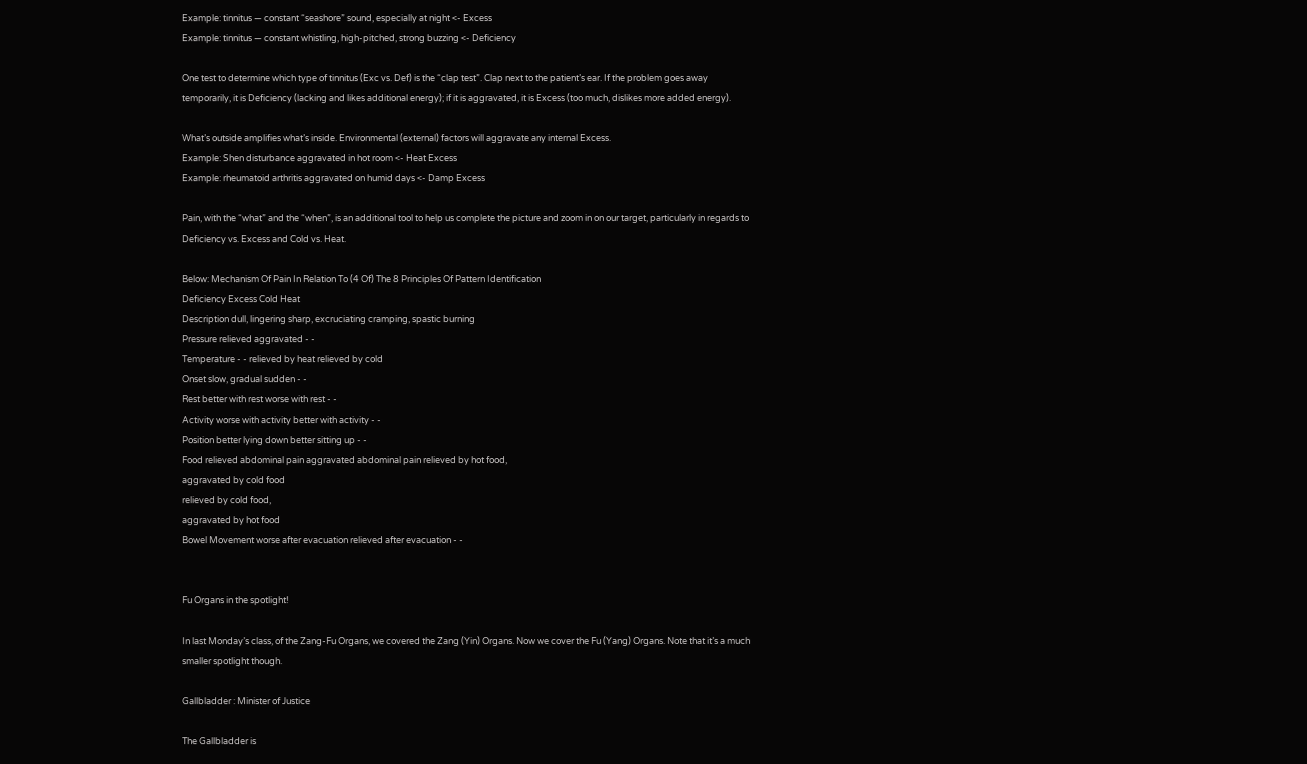Example: tinnitus — constant “seashore” sound, especially at night <- Excess
Example: tinnitus — constant whistling, high-pitched, strong buzzing <- Deficiency

One test to determine which type of tinnitus (Exc vs. Def) is the “clap test”. Clap next to the patient’s ear. If the problem goes away temporarily, it is Deficiency (lacking and likes additional energy); if it is aggravated, it is Excess (too much, dislikes more added energy).

What’s outside amplifies what’s inside. Environmental (external) factors will aggravate any internal Excess.
Example: Shen disturbance aggravated in hot room <- Heat Excess
Example: rheumatoid arthritis aggravated on humid days <- Damp Excess

Pain, with the “what” and the “when”, is an additional tool to help us complete the picture and zoom in on our target, particularly in regards to Deficiency vs. Excess and Cold vs. Heat.

Below: Mechanism Of Pain In Relation To (4 Of) The 8 Principles Of Pattern Identification
Deficiency Excess Cold Heat
Description dull, lingering sharp, excruciating cramping, spastic burning
Pressure relieved aggravated - -
Temperature - - relieved by heat relieved by cold
Onset slow, gradual sudden - -
Rest better with rest worse with rest - -
Activity worse with activity better with activity - -
Position better lying down better sitting up - -
Food relieved abdominal pain aggravated abdominal pain relieved by hot food,
aggravated by cold food
relieved by cold food,
aggravated by hot food
Bowel Movement worse after evacuation relieved after evacuation - -


Fu Organs in the spotlight!

In last Monday’s class, of the Zang-Fu Organs, we covered the Zang (Yin) Organs. Now we cover the Fu (Yang) Organs. Note that it’s a much smaller spotlight though.

Gallbladder : Minister of Justice

The Gallbladder is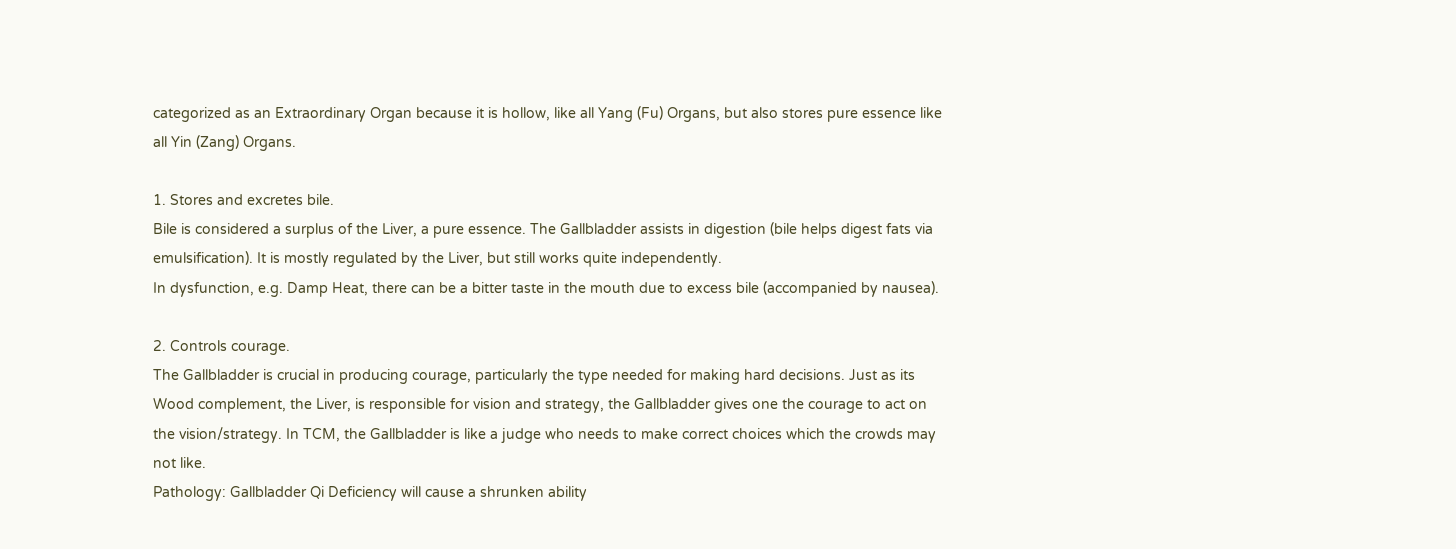categorized as an Extraordinary Organ because it is hollow, like all Yang (Fu) Organs, but also stores pure essence like all Yin (Zang) Organs.

1. Stores and excretes bile.
Bile is considered a surplus of the Liver, a pure essence. The Gallbladder assists in digestion (bile helps digest fats via emulsification). It is mostly regulated by the Liver, but still works quite independently.
In dysfunction, e.g. Damp Heat, there can be a bitter taste in the mouth due to excess bile (accompanied by nausea).

2. Controls courage.
The Gallbladder is crucial in producing courage, particularly the type needed for making hard decisions. Just as its Wood complement, the Liver, is responsible for vision and strategy, the Gallbladder gives one the courage to act on the vision/strategy. In TCM, the Gallbladder is like a judge who needs to make correct choices which the crowds may not like.
Pathology: Gallbladder Qi Deficiency will cause a shrunken ability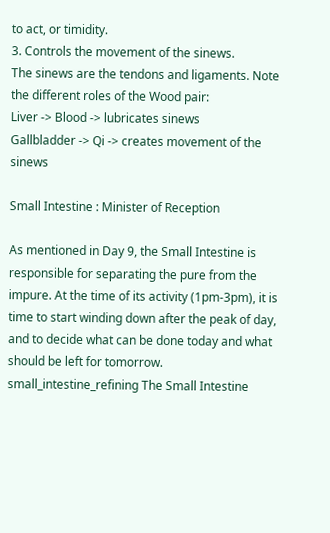to act, or timidity.
3. Controls the movement of the sinews.
The sinews are the tendons and ligaments. Note the different roles of the Wood pair:
Liver -> Blood -> lubricates sinews
Gallbladder -> Qi -> creates movement of the sinews

Small Intestine : Minister of Reception

As mentioned in Day 9, the Small Intestine is responsible for separating the pure from the impure. At the time of its activity (1pm-3pm), it is time to start winding down after the peak of day, and to decide what can be done today and what should be left for tomorrow.
small_intestine_refining The Small Intestine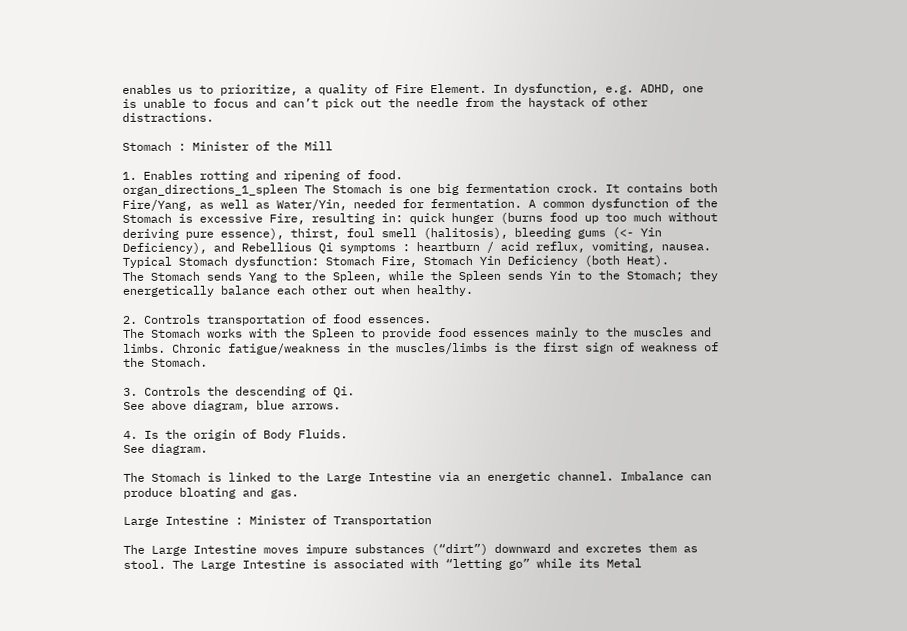enables us to prioritize, a quality of Fire Element. In dysfunction, e.g. ADHD, one is unable to focus and can’t pick out the needle from the haystack of other distractions.

Stomach : Minister of the Mill

1. Enables rotting and ripening of food.
organ_directions_1_spleen The Stomach is one big fermentation crock. It contains both Fire/Yang, as well as Water/Yin, needed for fermentation. A common dysfunction of the Stomach is excessive Fire, resulting in: quick hunger (burns food up too much without deriving pure essence), thirst, foul smell (halitosis), bleeding gums (<- Yin Deficiency), and Rebellious Qi symptoms : heartburn / acid reflux, vomiting, nausea.
Typical Stomach dysfunction: Stomach Fire, Stomach Yin Deficiency (both Heat).
The Stomach sends Yang to the Spleen, while the Spleen sends Yin to the Stomach; they energetically balance each other out when healthy.

2. Controls transportation of food essences.
The Stomach works with the Spleen to provide food essences mainly to the muscles and limbs. Chronic fatigue/weakness in the muscles/limbs is the first sign of weakness of the Stomach.

3. Controls the descending of Qi.
See above diagram, blue arrows.

4. Is the origin of Body Fluids.
See diagram.

The Stomach is linked to the Large Intestine via an energetic channel. Imbalance can produce bloating and gas.

Large Intestine : Minister of Transportation

The Large Intestine moves impure substances (“dirt”) downward and excretes them as stool. The Large Intestine is associated with “letting go” while its Metal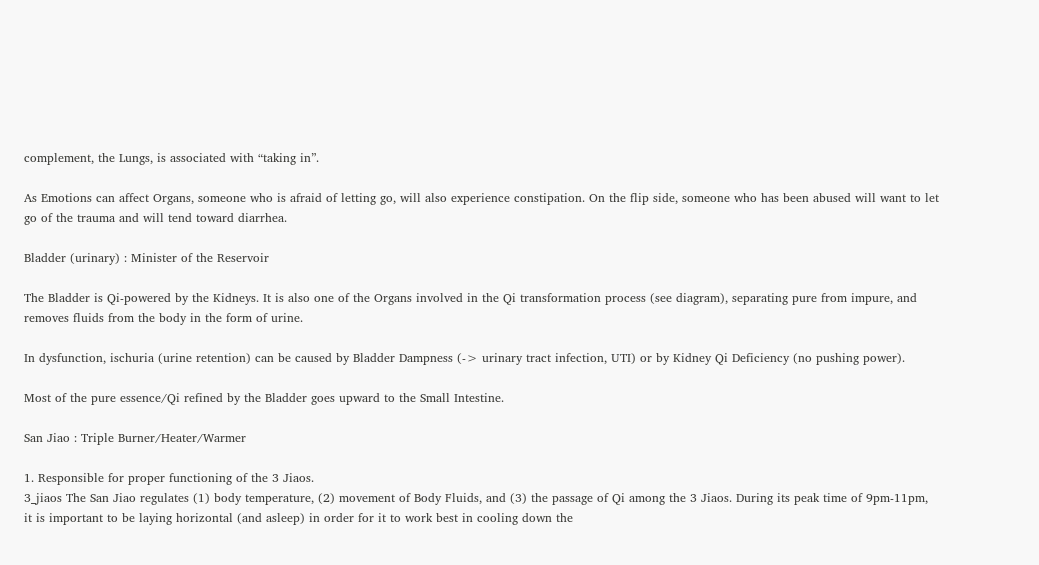complement, the Lungs, is associated with “taking in”.

As Emotions can affect Organs, someone who is afraid of letting go, will also experience constipation. On the flip side, someone who has been abused will want to let go of the trauma and will tend toward diarrhea.

Bladder (urinary) : Minister of the Reservoir

The Bladder is Qi-powered by the Kidneys. It is also one of the Organs involved in the Qi transformation process (see diagram), separating pure from impure, and removes fluids from the body in the form of urine.

In dysfunction, ischuria (urine retention) can be caused by Bladder Dampness (-> urinary tract infection, UTI) or by Kidney Qi Deficiency (no pushing power).

Most of the pure essence/Qi refined by the Bladder goes upward to the Small Intestine.

San Jiao : Triple Burner/Heater/Warmer

1. Responsible for proper functioning of the 3 Jiaos.
3_jiaos The San Jiao regulates (1) body temperature, (2) movement of Body Fluids, and (3) the passage of Qi among the 3 Jiaos. During its peak time of 9pm-11pm, it is important to be laying horizontal (and asleep) in order for it to work best in cooling down the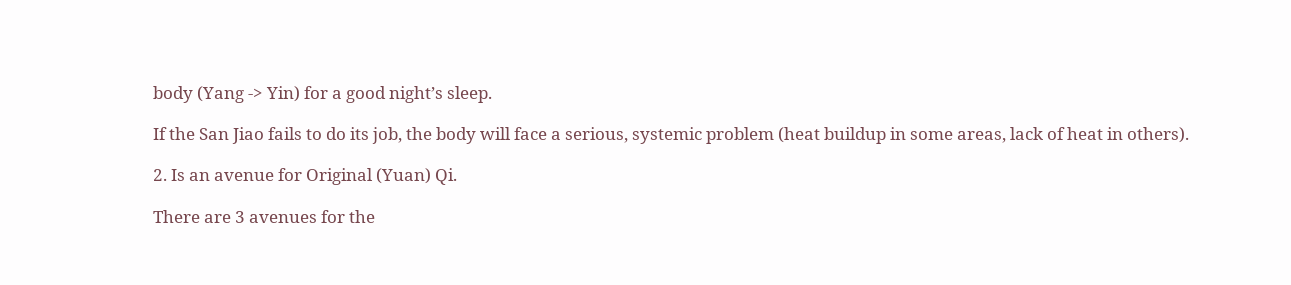body (Yang -> Yin) for a good night’s sleep.

If the San Jiao fails to do its job, the body will face a serious, systemic problem (heat buildup in some areas, lack of heat in others).

2. Is an avenue for Original (Yuan) Qi.

There are 3 avenues for the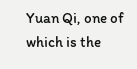Yuan Qi, one of which is the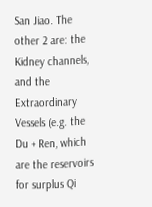San Jiao. The other 2 are: the Kidney channels, and the Extraordinary Vessels (e.g. the Du + Ren, which are the reservoirs for surplus Qi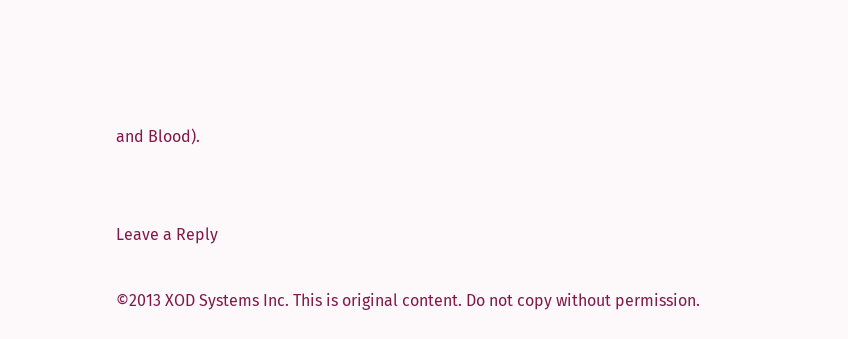and Blood).


Leave a Reply

©2013 XOD Systems Inc. This is original content. Do not copy without permission.